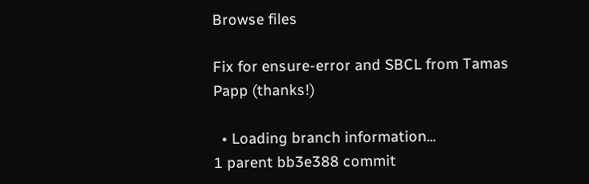Browse files

Fix for ensure-error and SBCL from Tamas Papp (thanks!)

  • Loading branch information...
1 parent bb3e388 commit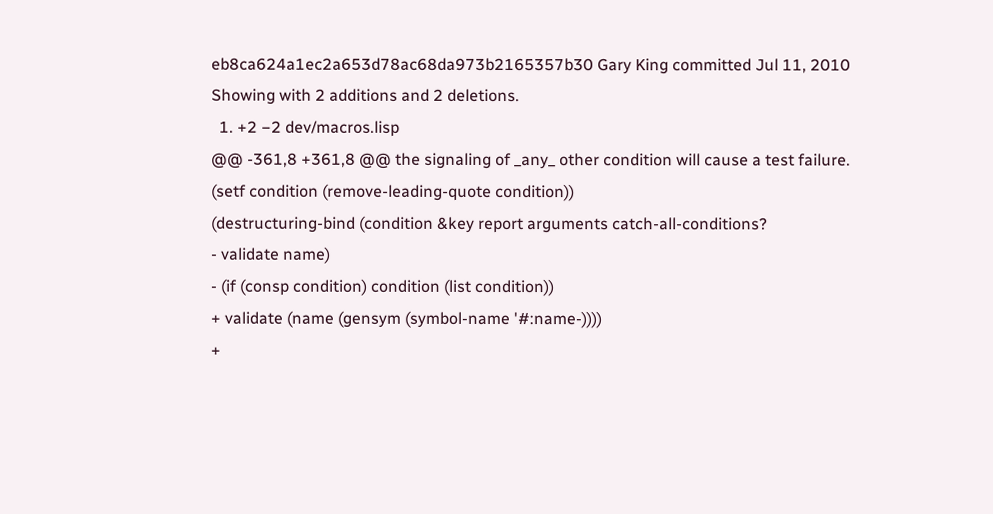eb8ca624a1ec2a653d78ac68da973b2165357b30 Gary King committed Jul 11, 2010
Showing with 2 additions and 2 deletions.
  1. +2 −2 dev/macros.lisp
@@ -361,8 +361,8 @@ the signaling of _any_ other condition will cause a test failure.
(setf condition (remove-leading-quote condition))
(destructuring-bind (condition &key report arguments catch-all-conditions?
- validate name)
- (if (consp condition) condition (list condition))
+ validate (name (gensym (symbol-name '#:name-))))
+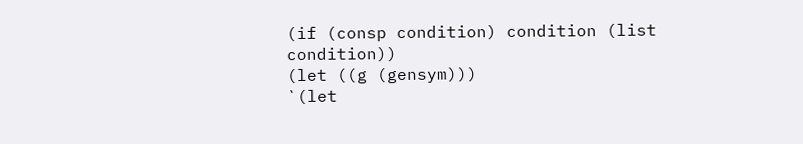(if (consp condition) condition (list condition))
(let ((g (gensym)))
`(let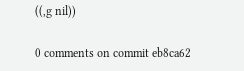((,g nil))

0 comments on commit eb8ca62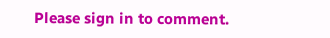Please sign in to comment.